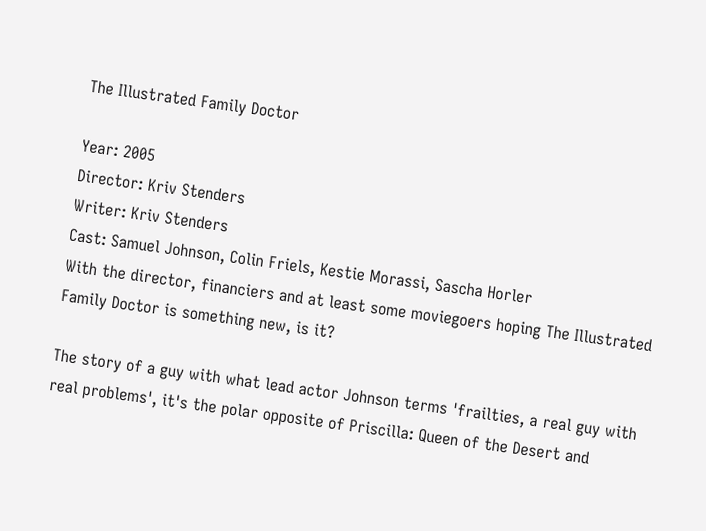The Illustrated Family Doctor

Year: 2005
Director: Kriv Stenders
Writer: Kriv Stenders
Cast: Samuel Johnson, Colin Friels, Kestie Morassi, Sascha Horler
With the director, financiers and at least some moviegoers hoping The Illustrated Family Doctor is something new, is it?

The story of a guy with what lead actor Johnson terms 'frailties, a real guy with real problems', it's the polar opposite of Priscilla: Queen of the Desert and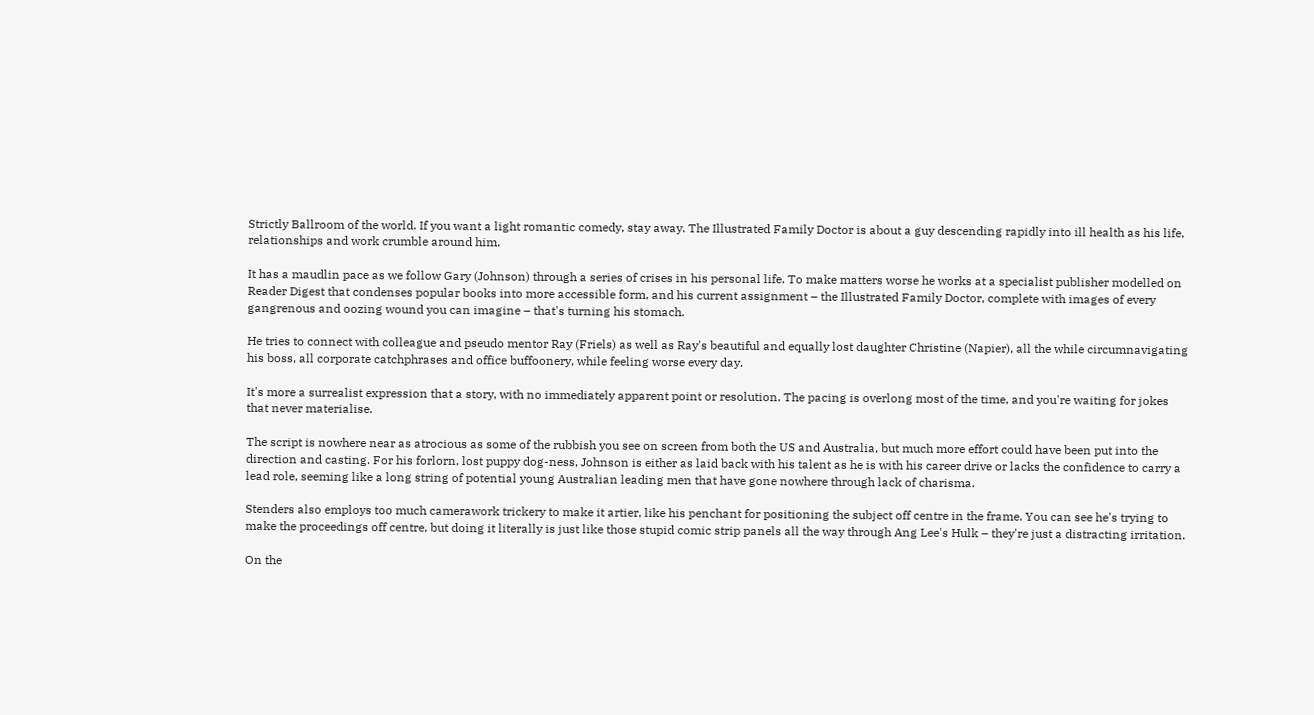Strictly Ballroom of the world. If you want a light romantic comedy, stay away. The Illustrated Family Doctor is about a guy descending rapidly into ill health as his life, relationships and work crumble around him.

It has a maudlin pace as we follow Gary (Johnson) through a series of crises in his personal life. To make matters worse he works at a specialist publisher modelled on Reader Digest that condenses popular books into more accessible form, and his current assignment – the Illustrated Family Doctor, complete with images of every gangrenous and oozing wound you can imagine – that's turning his stomach.

He tries to connect with colleague and pseudo mentor Ray (Friels) as well as Ray's beautiful and equally lost daughter Christine (Napier), all the while circumnavigating his boss, all corporate catchphrases and office buffoonery, while feeling worse every day.

It's more a surrealist expression that a story, with no immediately apparent point or resolution. The pacing is overlong most of the time, and you're waiting for jokes that never materialise.

The script is nowhere near as atrocious as some of the rubbish you see on screen from both the US and Australia, but much more effort could have been put into the direction and casting. For his forlorn, lost puppy dog-ness, Johnson is either as laid back with his talent as he is with his career drive or lacks the confidence to carry a lead role, seeming like a long string of potential young Australian leading men that have gone nowhere through lack of charisma.

Stenders also employs too much camerawork trickery to make it artier, like his penchant for positioning the subject off centre in the frame. You can see he's trying to make the proceedings off centre, but doing it literally is just like those stupid comic strip panels all the way through Ang Lee's Hulk – they're just a distracting irritation.

On the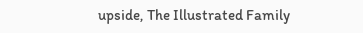upside, The Illustrated Family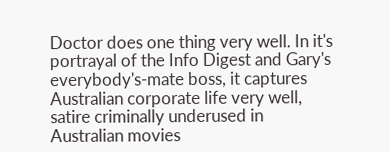Doctor does one thing very well. In it's portrayal of the Info Digest and Gary's everybody's-mate boss, it captures Australian corporate life very well, satire criminally underused in Australian movies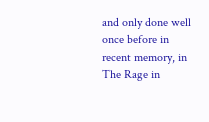and only done well once before in recent memory, in The Rage in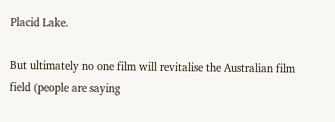Placid Lake.

But ultimately no one film will revitalise the Australian film field (people are saying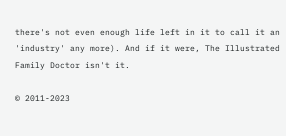there's not even enough life left in it to call it an 'industry' any more). And if it were, The Illustrated Family Doctor isn't it.

© 2011-2023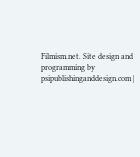Filmism.net. Site design and programming by psipublishinganddesign.com |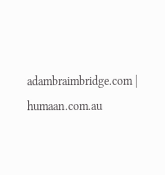adambraimbridge.com | humaan.com.au